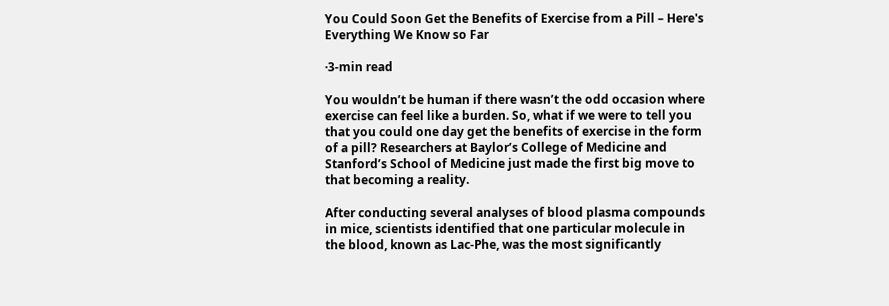You Could Soon Get the Benefits of Exercise from a Pill – Here's Everything We Know so Far

·3-min read

You wouldn’t be human if there wasn’t the odd occasion where exercise can feel like a burden. So, what if we were to tell you that you could one day get the benefits of exercise in the form of a pill? Researchers at Baylor’s College of Medicine and Stanford’s School of Medicine just made the first big move to that becoming a reality.

After conducting several analyses of blood plasma compounds in mice, scientists identified that one particular molecule in the blood, known as Lac-Phe, was the most significantly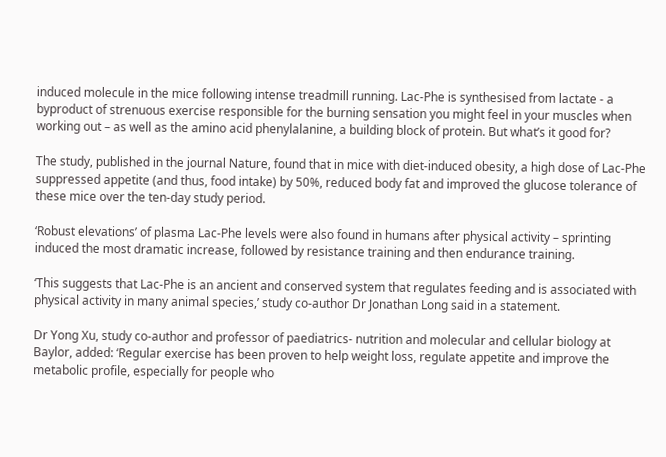induced molecule in the mice following intense treadmill running. Lac-Phe is synthesised from lactate - a byproduct of strenuous exercise responsible for the burning sensation you might feel in your muscles when working out – as well as the amino acid phenylalanine, a building block of protein. But what’s it good for?

The study, published in the journal Nature, found that in mice with diet-induced obesity, a high dose of Lac-Phe suppressed appetite (and thus, food intake) by 50%, reduced body fat and improved the glucose tolerance of these mice over the ten-day study period.

‘Robust elevations’ of plasma Lac-Phe levels were also found in humans after physical activity – sprinting induced the most dramatic increase, followed by resistance training and then endurance training.

‘This suggests that Lac-Phe is an ancient and conserved system that regulates feeding and is associated with physical activity in many animal species,’ study co-author Dr Jonathan Long said in a statement.

Dr Yong Xu, study co-author and professor of paediatrics- nutrition and molecular and cellular biology at Baylor, added: ‘Regular exercise has been proven to help weight loss, regulate appetite and improve the metabolic profile, especially for people who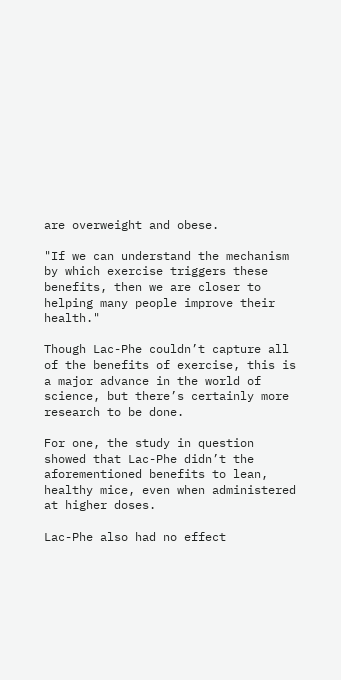are overweight and obese.

"If we can understand the mechanism by which exercise triggers these benefits, then we are closer to helping many people improve their health."

Though Lac-Phe couldn’t capture all of the benefits of exercise, this is a major advance in the world of science, but there’s certainly more research to be done.

For one, the study in question showed that Lac-Phe didn’t the aforementioned benefits to lean, healthy mice, even when administered at higher doses.

Lac-Phe also had no effect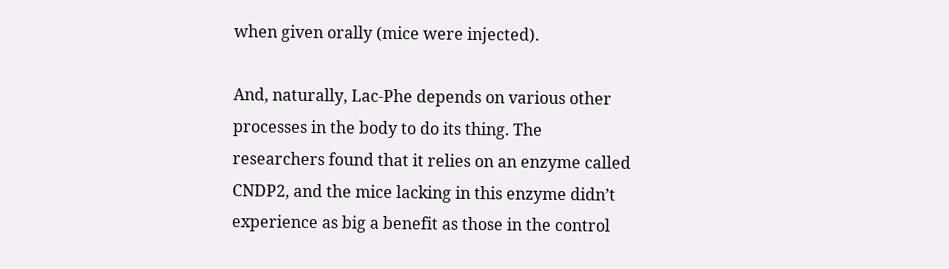when given orally (mice were injected).

And, naturally, Lac-Phe depends on various other processes in the body to do its thing. The researchers found that it relies on an enzyme called CNDP2, and the mice lacking in this enzyme didn’t experience as big a benefit as those in the control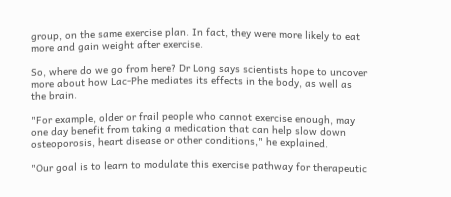group, on the same exercise plan. In fact, they were more likely to eat more and gain weight after exercise.

So, where do we go from here? Dr Long says scientists hope to uncover more about how Lac-Phe mediates its effects in the body, as well as the brain.

"For example, older or frail people who cannot exercise enough, may one day benefit from taking a medication that can help slow down osteoporosis, heart disease or other conditions," he explained.

"Our goal is to learn to modulate this exercise pathway for therapeutic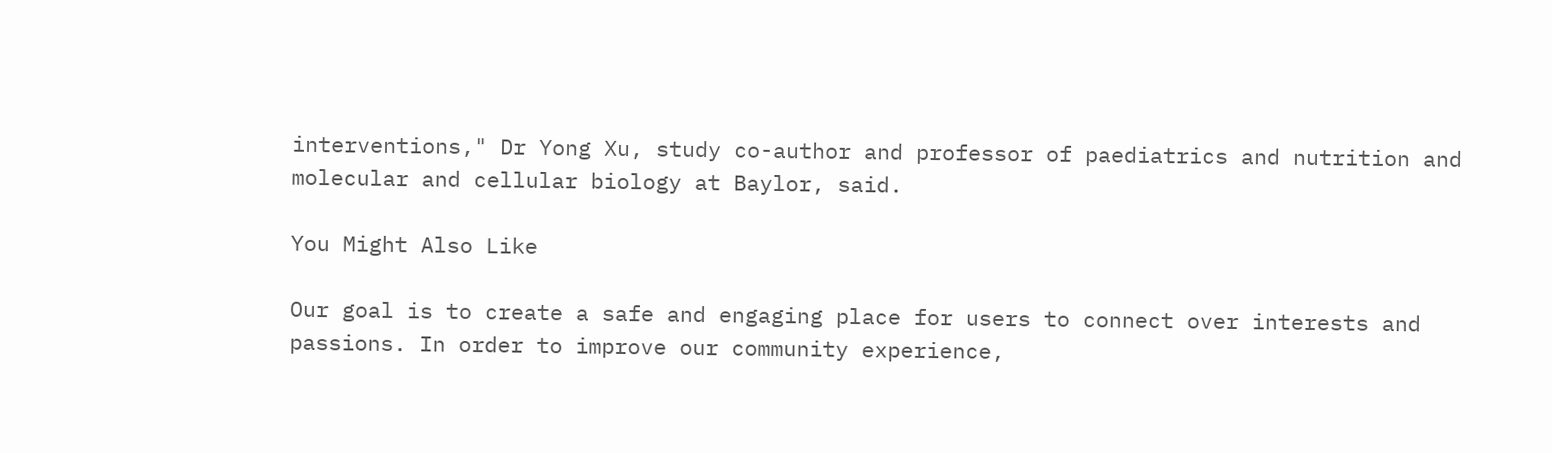interventions," Dr Yong Xu, study co-author and professor of paediatrics and nutrition and molecular and cellular biology at Baylor, said.

You Might Also Like

Our goal is to create a safe and engaging place for users to connect over interests and passions. In order to improve our community experience,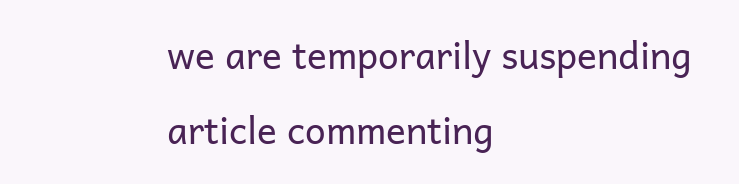we are temporarily suspending article commenting